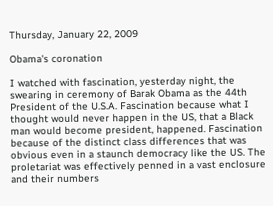Thursday, January 22, 2009

Obama's coronation

I watched with fascination, yesterday night, the swearing in ceremony of Barak Obama as the 44th President of the U.S.A. Fascination because what I thought would never happen in the US, that a Black man would become president, happened. Fascination because of the distinct class differences that was obvious even in a staunch democracy like the US. The proletariat was effectively penned in a vast enclosure and their numbers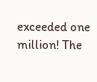exceeded one million! The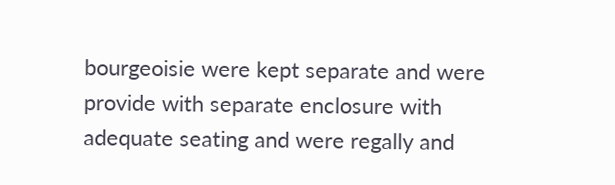bourgeoisie were kept separate and were provide with separate enclosure with adequate seating and were regally and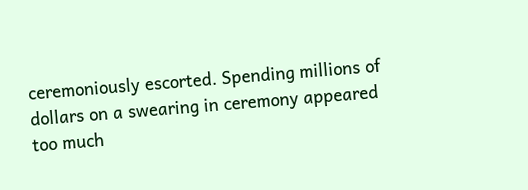ceremoniously escorted. Spending millions of dollars on a swearing in ceremony appeared too much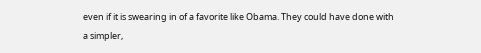even if it is swearing in of a favorite like Obama. They could have done with a simpler,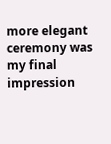more elegant ceremony was my final impression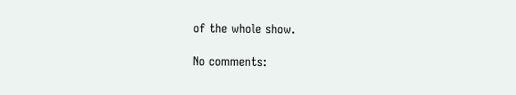of the whole show.

No comments: